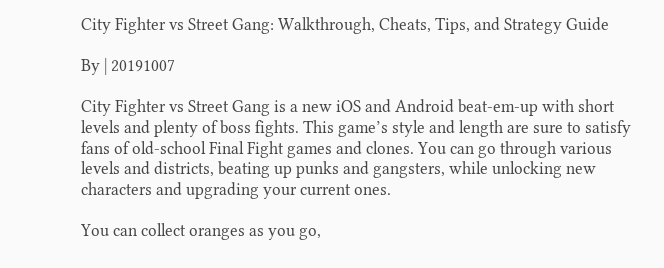City Fighter vs Street Gang: Walkthrough, Cheats, Tips, and Strategy Guide

By | 20191007

City Fighter vs Street Gang is a new iOS and Android beat-em-up with short levels and plenty of boss fights. This game’s style and length are sure to satisfy fans of old-school Final Fight games and clones. You can go through various levels and districts, beating up punks and gangsters, while unlocking new characters and upgrading your current ones.

You can collect oranges as you go,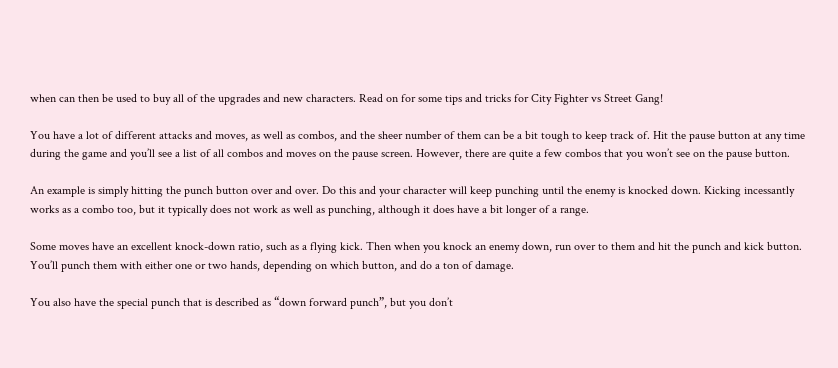when can then be used to buy all of the upgrades and new characters. Read on for some tips and tricks for City Fighter vs Street Gang!

You have a lot of different attacks and moves, as well as combos, and the sheer number of them can be a bit tough to keep track of. Hit the pause button at any time during the game and you’ll see a list of all combos and moves on the pause screen. However, there are quite a few combos that you won’t see on the pause button.

An example is simply hitting the punch button over and over. Do this and your character will keep punching until the enemy is knocked down. Kicking incessantly works as a combo too, but it typically does not work as well as punching, although it does have a bit longer of a range.

Some moves have an excellent knock-down ratio, such as a flying kick. Then when you knock an enemy down, run over to them and hit the punch and kick button. You’ll punch them with either one or two hands, depending on which button, and do a ton of damage.

You also have the special punch that is described as “down forward punch”, but you don’t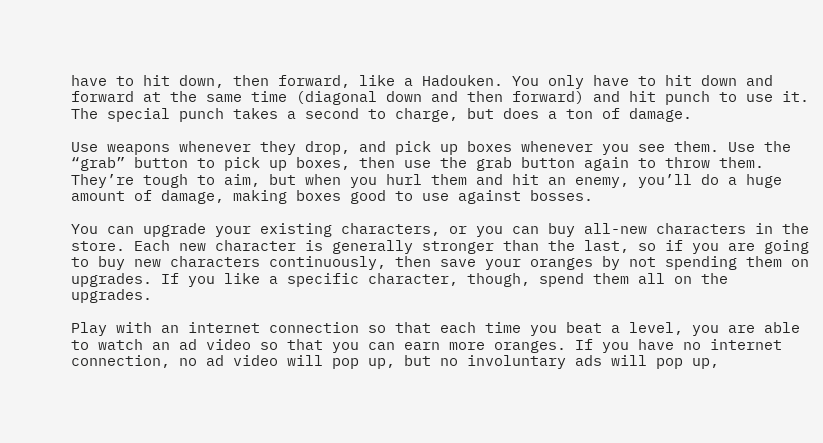have to hit down, then forward, like a Hadouken. You only have to hit down and forward at the same time (diagonal down and then forward) and hit punch to use it. The special punch takes a second to charge, but does a ton of damage.

Use weapons whenever they drop, and pick up boxes whenever you see them. Use the “grab” button to pick up boxes, then use the grab button again to throw them. They’re tough to aim, but when you hurl them and hit an enemy, you’ll do a huge amount of damage, making boxes good to use against bosses.

You can upgrade your existing characters, or you can buy all-new characters in the store. Each new character is generally stronger than the last, so if you are going to buy new characters continuously, then save your oranges by not spending them on upgrades. If you like a specific character, though, spend them all on the upgrades.

Play with an internet connection so that each time you beat a level, you are able to watch an ad video so that you can earn more oranges. If you have no internet connection, no ad video will pop up, but no involuntary ads will pop up,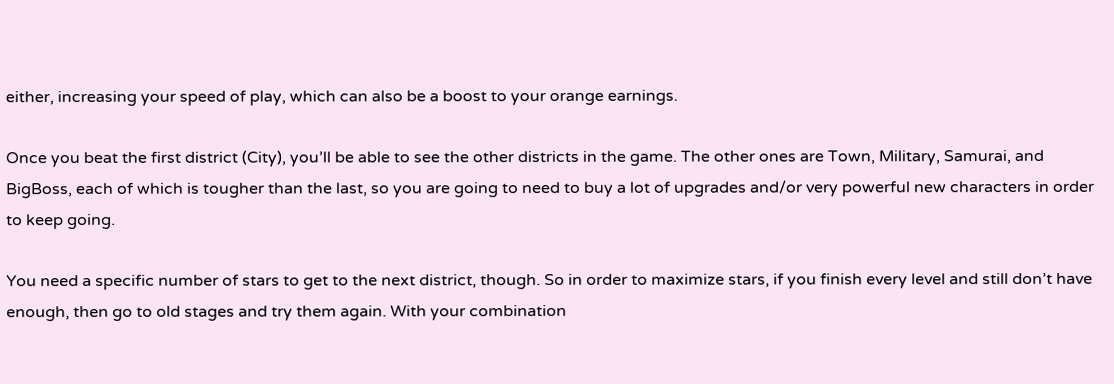either, increasing your speed of play, which can also be a boost to your orange earnings.

Once you beat the first district (City), you’ll be able to see the other districts in the game. The other ones are Town, Military, Samurai, and BigBoss, each of which is tougher than the last, so you are going to need to buy a lot of upgrades and/or very powerful new characters in order to keep going.

You need a specific number of stars to get to the next district, though. So in order to maximize stars, if you finish every level and still don’t have enough, then go to old stages and try them again. With your combination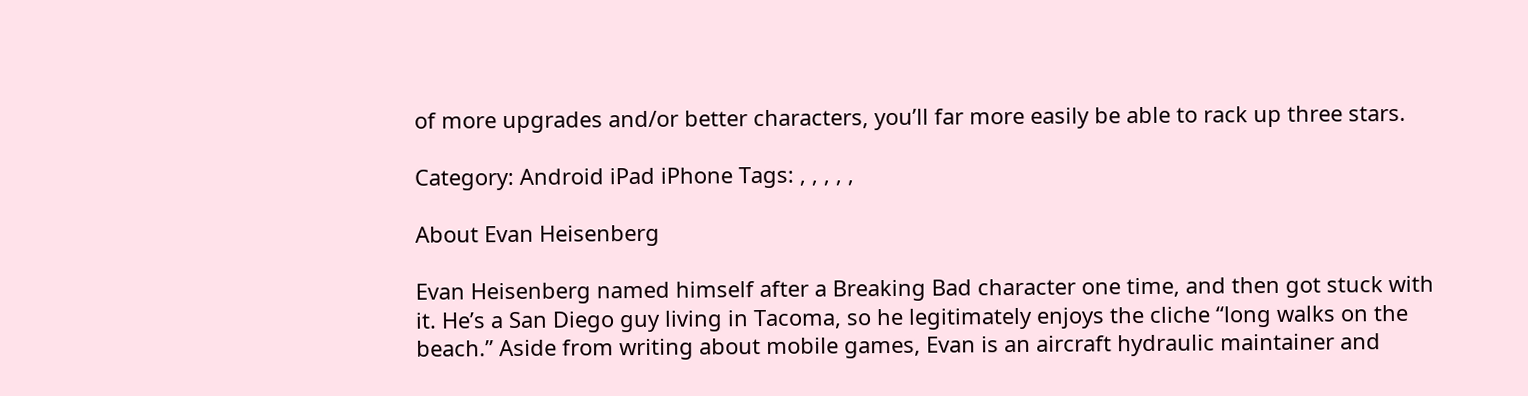of more upgrades and/or better characters, you’ll far more easily be able to rack up three stars.

Category: Android iPad iPhone Tags: , , , , ,

About Evan Heisenberg

Evan Heisenberg named himself after a Breaking Bad character one time, and then got stuck with it. He’s a San Diego guy living in Tacoma, so he legitimately enjoys the cliche “long walks on the beach.” Aside from writing about mobile games, Evan is an aircraft hydraulic maintainer and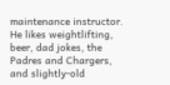maintenance instructor. He likes weightlifting, beer, dad jokes, the Padres and Chargers, and slightly-old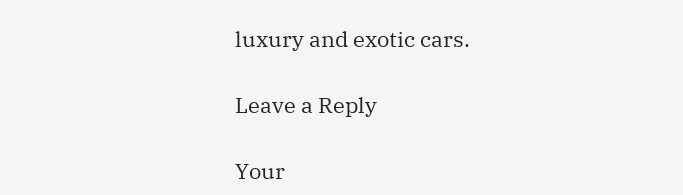luxury and exotic cars.

Leave a Reply

Your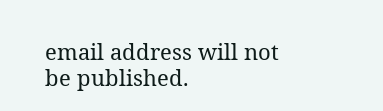email address will not be published.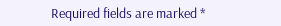Required fields are marked *